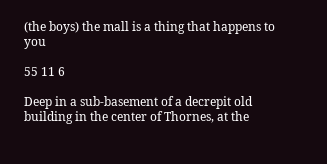(the boys) the mall is a thing that happens to you

55 11 6

Deep in a sub-basement of a decrepit old building in the center of Thornes, at the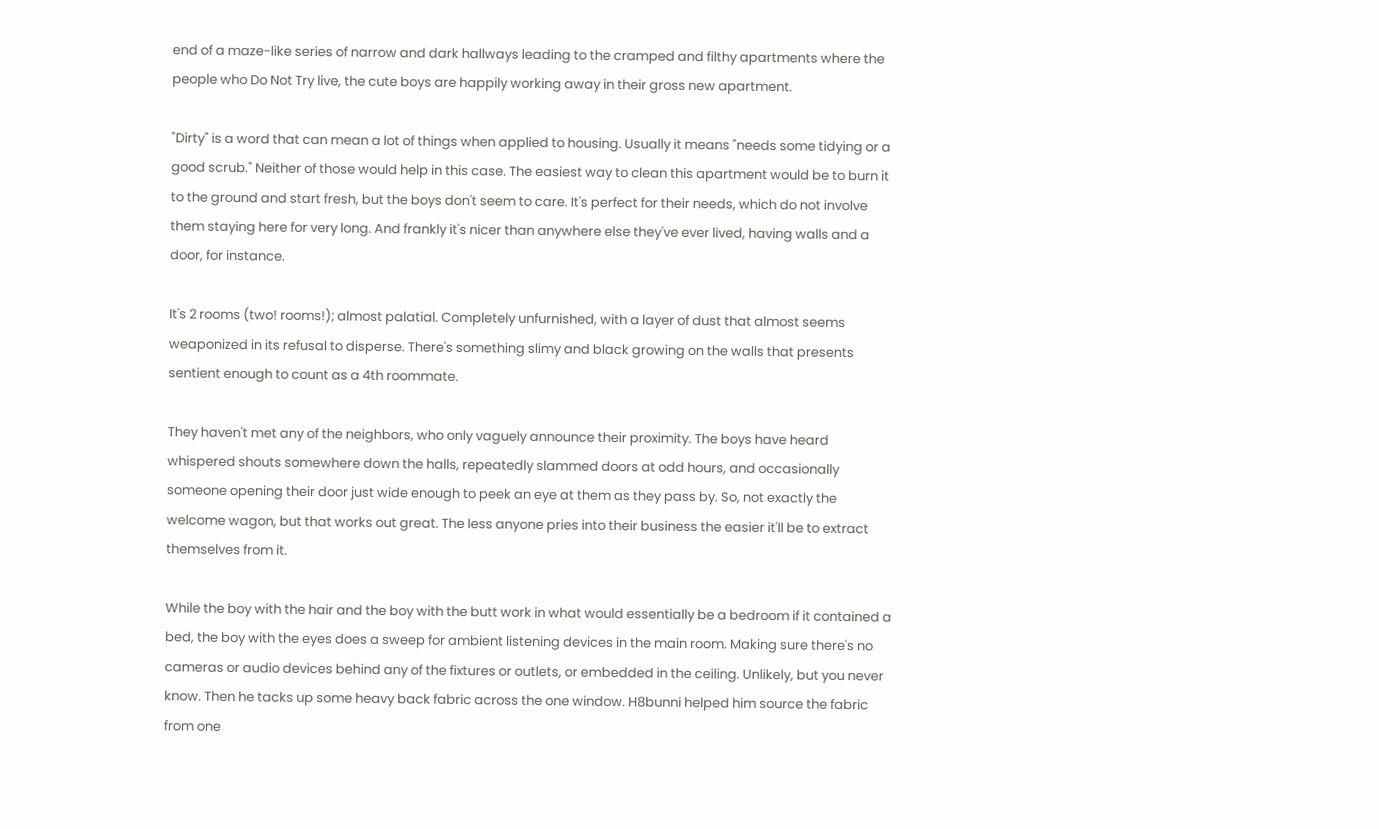end of a maze-like series of narrow and dark hallways leading to the cramped and filthy apartments where the people who Do Not Try live, the cute boys are happily working away in their gross new apartment.

"Dirty" is a word that can mean a lot of things when applied to housing. Usually it means "needs some tidying or a good scrub." Neither of those would help in this case. The easiest way to clean this apartment would be to burn it to the ground and start fresh, but the boys don't seem to care. It's perfect for their needs, which do not involve them staying here for very long. And frankly it's nicer than anywhere else they've ever lived, having walls and a door, for instance.

It's 2 rooms (two! rooms!); almost palatial. Completely unfurnished, with a layer of dust that almost seems weaponized in its refusal to disperse. There's something slimy and black growing on the walls that presents sentient enough to count as a 4th roommate.

They haven't met any of the neighbors, who only vaguely announce their proximity. The boys have heard whispered shouts somewhere down the halls, repeatedly slammed doors at odd hours, and occasionally someone opening their door just wide enough to peek an eye at them as they pass by. So, not exactly the welcome wagon, but that works out great. The less anyone pries into their business the easier it'll be to extract themselves from it.

While the boy with the hair and the boy with the butt work in what would essentially be a bedroom if it contained a bed, the boy with the eyes does a sweep for ambient listening devices in the main room. Making sure there's no cameras or audio devices behind any of the fixtures or outlets, or embedded in the ceiling. Unlikely, but you never know. Then he tacks up some heavy back fabric across the one window. H8bunni helped him source the fabric from one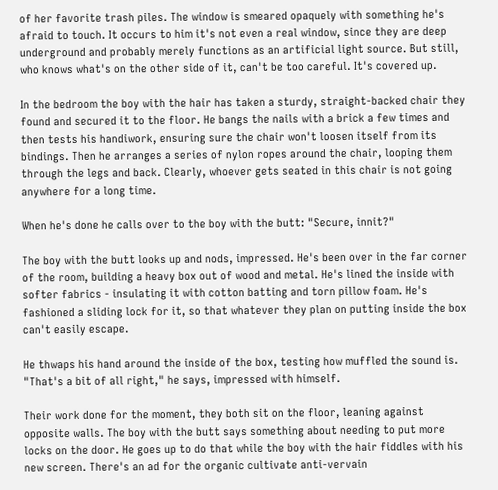of her favorite trash piles. The window is smeared opaquely with something he's afraid to touch. It occurs to him it's not even a real window, since they are deep underground and probably merely functions as an artificial light source. But still, who knows what's on the other side of it, can't be too careful. It's covered up.

In the bedroom the boy with the hair has taken a sturdy, straight-backed chair they found and secured it to the floor. He bangs the nails with a brick a few times and then tests his handiwork, ensuring sure the chair won't loosen itself from its bindings. Then he arranges a series of nylon ropes around the chair, looping them through the legs and back. Clearly, whoever gets seated in this chair is not going anywhere for a long time.

When he's done he calls over to the boy with the butt: "Secure, innit?"

The boy with the butt looks up and nods, impressed. He's been over in the far corner of the room, building a heavy box out of wood and metal. He's lined the inside with softer fabrics - insulating it with cotton batting and torn pillow foam. He's fashioned a sliding lock for it, so that whatever they plan on putting inside the box can't easily escape.

He thwaps his hand around the inside of the box, testing how muffled the sound is. "That's a bit of all right," he says, impressed with himself.

Their work done for the moment, they both sit on the floor, leaning against opposite walls. The boy with the butt says something about needing to put more locks on the door. He goes up to do that while the boy with the hair fiddles with his new screen. There's an ad for the organic cultivate anti-vervain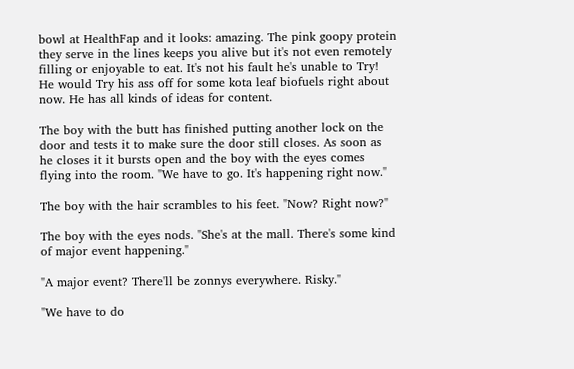bowl at HealthFap and it looks: amazing. The pink goopy protein they serve in the lines keeps you alive but it's not even remotely filling or enjoyable to eat. It's not his fault he's unable to Try! He would Try his ass off for some kota leaf biofuels right about now. He has all kinds of ideas for content.

The boy with the butt has finished putting another lock on the door and tests it to make sure the door still closes. As soon as he closes it it bursts open and the boy with the eyes comes flying into the room. "We have to go. It's happening right now."

The boy with the hair scrambles to his feet. "Now? Right now?"

The boy with the eyes nods. "She's at the mall. There's some kind of major event happening."

"A major event? There'll be zonnys everywhere. Risky."

"We have to do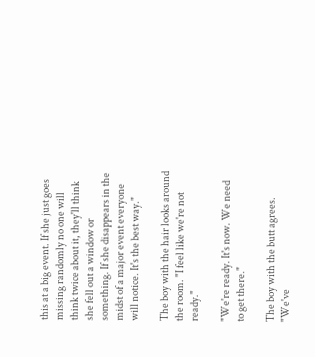this at a big event. If she just goes missing randomly no one will think twice about it, they'll think she fell out a window or something. If she disappears in the midst of a major event everyone will notice. It's the best way."

The boy with the hair looks around the room. "I feel like we're not ready."

"We're ready. It's now. We need to get there."

The boy with the butt agrees. "We've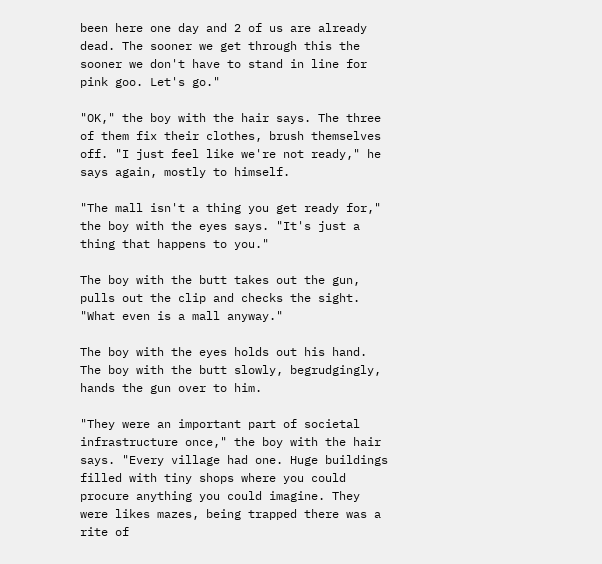been here one day and 2 of us are already dead. The sooner we get through this the sooner we don't have to stand in line for pink goo. Let's go."

"OK," the boy with the hair says. The three of them fix their clothes, brush themselves off. "I just feel like we're not ready," he says again, mostly to himself.

"The mall isn't a thing you get ready for," the boy with the eyes says. "It's just a thing that happens to you."

The boy with the butt takes out the gun, pulls out the clip and checks the sight. "What even is a mall anyway."

The boy with the eyes holds out his hand. The boy with the butt slowly, begrudgingly, hands the gun over to him.

"They were an important part of societal infrastructure once," the boy with the hair says. "Every village had one. Huge buildings filled with tiny shops where you could procure anything you could imagine. They were likes mazes, being trapped there was a rite of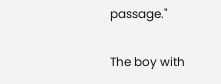passage."

The boy with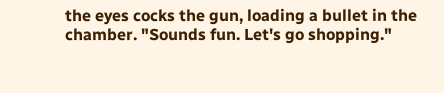the eyes cocks the gun, loading a bullet in the chamber. "Sounds fun. Let's go shopping."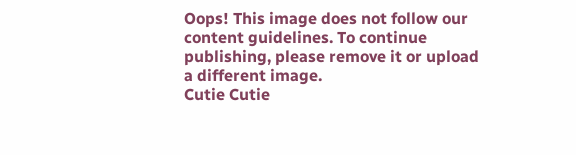Oops! This image does not follow our content guidelines. To continue publishing, please remove it or upload a different image.
Cutie Cutie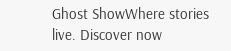Ghost ShowWhere stories live. Discover now